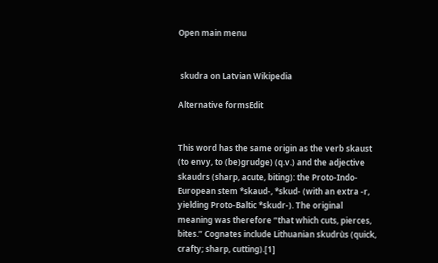Open main menu


 skudra on Latvian Wikipedia

Alternative formsEdit


This word has the same origin as the verb skaust (to envy, to (be)grudge) (q.v.) and the adjective skaudrs (sharp, acute, biting): the Proto-Indo-European stem *skaud-, *skud- (with an extra -r, yielding Proto-Baltic *skudr-). The original meaning was therefore “that which cuts, pierces, bites.” Cognates include Lithuanian skudrùs (quick, crafty; sharp, cutting).[1]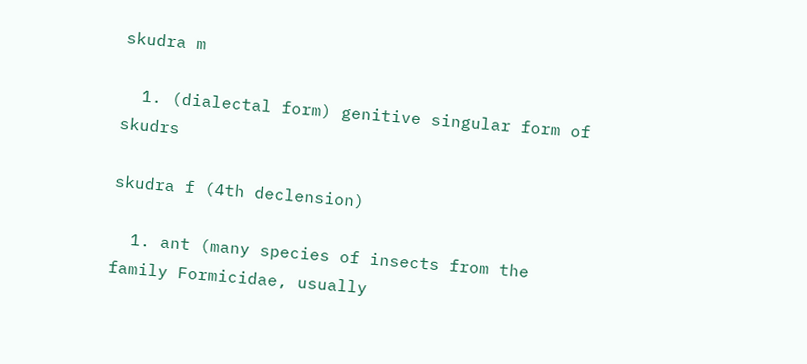skudra m

  1. (dialectal form) genitive singular form of skudrs

skudra f (4th declension)

  1. ant (many species of insects from the family Formicidae, usually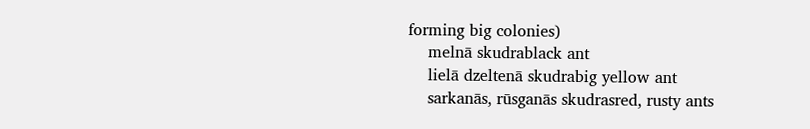forming big colonies)
    melnā skudrablack ant
    lielā dzeltenā skudrabig yellow ant
    sarkanās, rūsganās skudrasred, rusty ants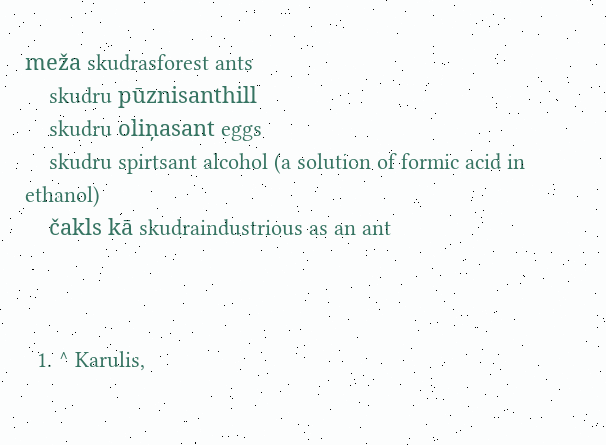meža skudrasforest ants
    skudru pūznisanthill
    skudru oliņasant eggs
    skudru spirtsant alcohol (a solution of formic acid in ethanol)
    čakls kā skudraindustrious as an ant



  1. ^ Karulis,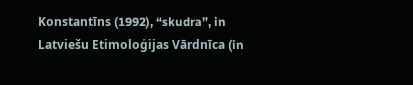Konstantīns (1992), “skudra”, in Latviešu Etimoloģijas Vārdnīca (in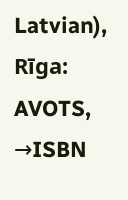Latvian), Rīga: AVOTS, →ISBN